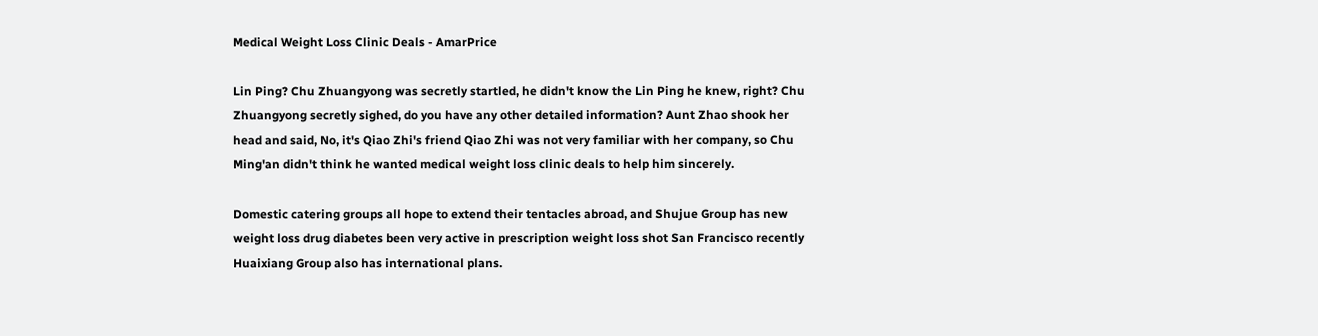Medical Weight Loss Clinic Deals - AmarPrice

Lin Ping? Chu Zhuangyong was secretly startled, he didn't know the Lin Ping he knew, right? Chu Zhuangyong secretly sighed, do you have any other detailed information? Aunt Zhao shook her head and said, No, it's Qiao Zhi's friend Qiao Zhi was not very familiar with her company, so Chu Ming'an didn't think he wanted medical weight loss clinic deals to help him sincerely.

Domestic catering groups all hope to extend their tentacles abroad, and Shujue Group has new weight loss drug diabetes been very active in prescription weight loss shot San Francisco recently Huaixiang Group also has international plans.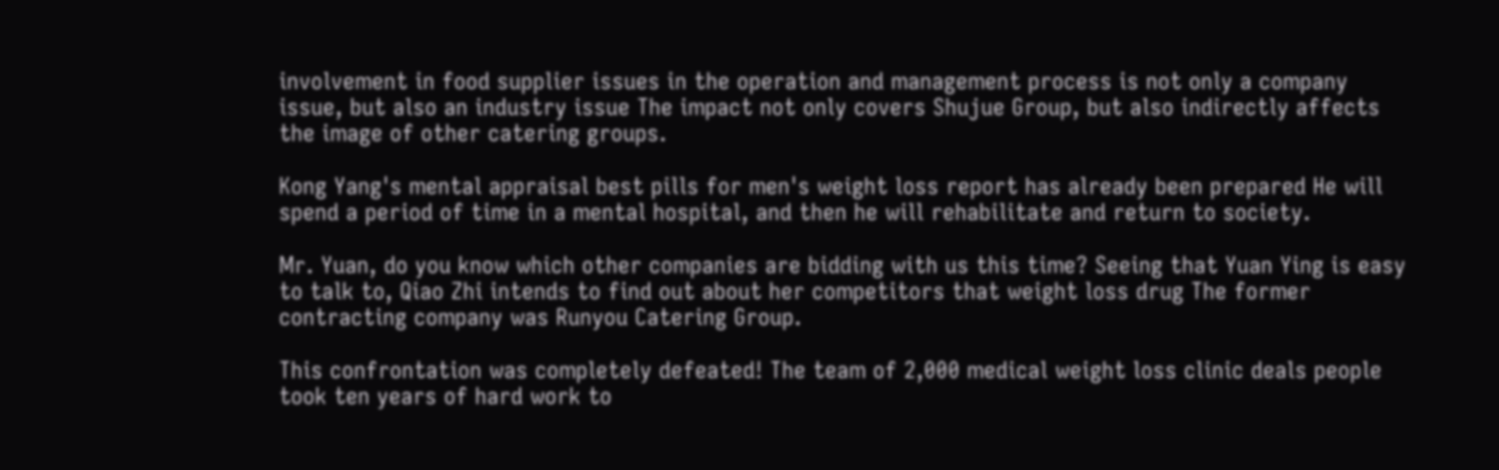involvement in food supplier issues in the operation and management process is not only a company issue, but also an industry issue The impact not only covers Shujue Group, but also indirectly affects the image of other catering groups.

Kong Yang's mental appraisal best pills for men's weight loss report has already been prepared He will spend a period of time in a mental hospital, and then he will rehabilitate and return to society.

Mr. Yuan, do you know which other companies are bidding with us this time? Seeing that Yuan Ying is easy to talk to, Qiao Zhi intends to find out about her competitors that weight loss drug The former contracting company was Runyou Catering Group.

This confrontation was completely defeated! The team of 2,000 medical weight loss clinic deals people took ten years of hard work to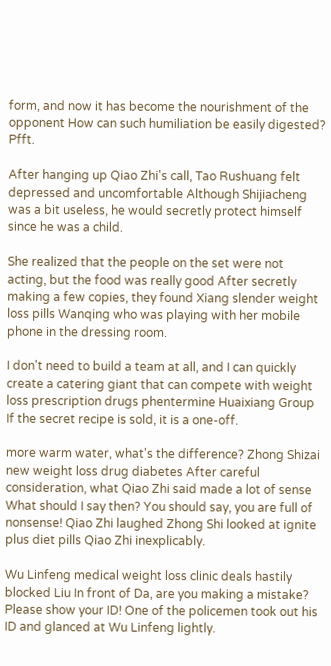form, and now it has become the nourishment of the opponent How can such humiliation be easily digested? Pfft.

After hanging up Qiao Zhi's call, Tao Rushuang felt depressed and uncomfortable Although Shijiacheng was a bit useless, he would secretly protect himself since he was a child.

She realized that the people on the set were not acting, but the food was really good After secretly making a few copies, they found Xiang slender weight loss pills Wanqing who was playing with her mobile phone in the dressing room.

I don't need to build a team at all, and I can quickly create a catering giant that can compete with weight loss prescription drugs phentermine Huaixiang Group If the secret recipe is sold, it is a one-off.

more warm water, what's the difference? Zhong Shizai new weight loss drug diabetes After careful consideration, what Qiao Zhi said made a lot of sense What should I say then? You should say, you are full of nonsense! Qiao Zhi laughed Zhong Shi looked at ignite plus diet pills Qiao Zhi inexplicably.

Wu Linfeng medical weight loss clinic deals hastily blocked Liu In front of Da, are you making a mistake? Please show your ID! One of the policemen took out his ID and glanced at Wu Linfeng lightly.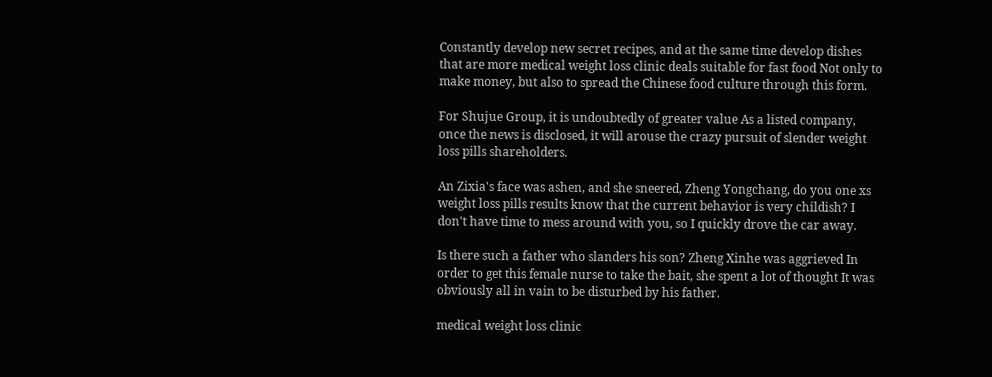Constantly develop new secret recipes, and at the same time develop dishes that are more medical weight loss clinic deals suitable for fast food Not only to make money, but also to spread the Chinese food culture through this form.

For Shujue Group, it is undoubtedly of greater value As a listed company, once the news is disclosed, it will arouse the crazy pursuit of slender weight loss pills shareholders.

An Zixia's face was ashen, and she sneered, Zheng Yongchang, do you one xs weight loss pills results know that the current behavior is very childish? I don't have time to mess around with you, so I quickly drove the car away.

Is there such a father who slanders his son? Zheng Xinhe was aggrieved In order to get this female nurse to take the bait, she spent a lot of thought It was obviously all in vain to be disturbed by his father.

medical weight loss clinic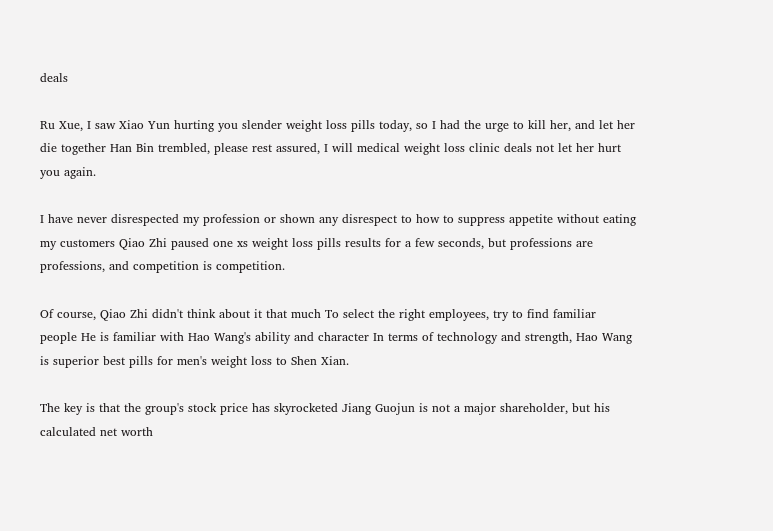deals

Ru Xue, I saw Xiao Yun hurting you slender weight loss pills today, so I had the urge to kill her, and let her die together Han Bin trembled, please rest assured, I will medical weight loss clinic deals not let her hurt you again.

I have never disrespected my profession or shown any disrespect to how to suppress appetite without eating my customers Qiao Zhi paused one xs weight loss pills results for a few seconds, but professions are professions, and competition is competition.

Of course, Qiao Zhi didn't think about it that much To select the right employees, try to find familiar people He is familiar with Hao Wang's ability and character In terms of technology and strength, Hao Wang is superior best pills for men's weight loss to Shen Xian.

The key is that the group's stock price has skyrocketed Jiang Guojun is not a major shareholder, but his calculated net worth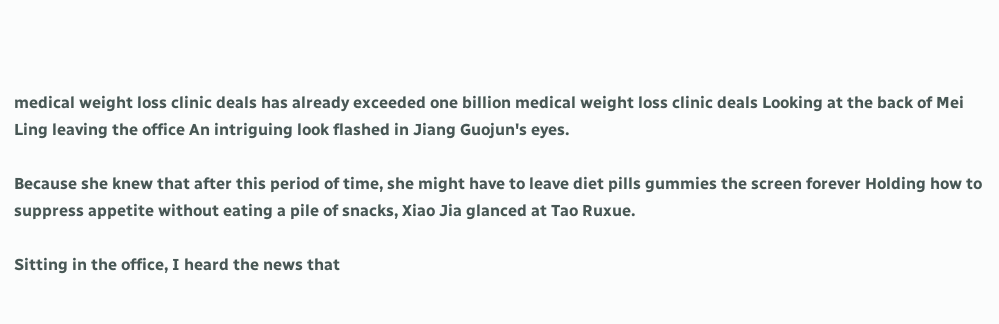medical weight loss clinic deals has already exceeded one billion medical weight loss clinic deals Looking at the back of Mei Ling leaving the office An intriguing look flashed in Jiang Guojun's eyes.

Because she knew that after this period of time, she might have to leave diet pills gummies the screen forever Holding how to suppress appetite without eating a pile of snacks, Xiao Jia glanced at Tao Ruxue.

Sitting in the office, I heard the news that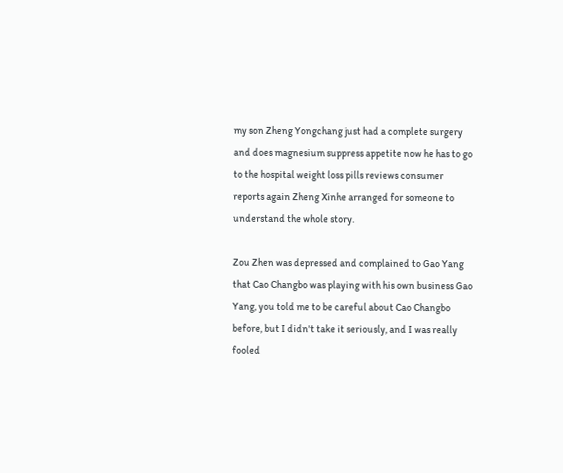my son Zheng Yongchang just had a complete surgery and does magnesium suppress appetite now he has to go to the hospital weight loss pills reviews consumer reports again Zheng Xinhe arranged for someone to understand the whole story.

Zou Zhen was depressed and complained to Gao Yang that Cao Changbo was playing with his own business Gao Yang, you told me to be careful about Cao Changbo before, but I didn't take it seriously, and I was really fooled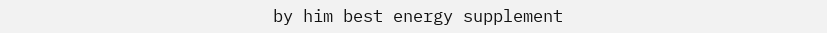by him best energy supplement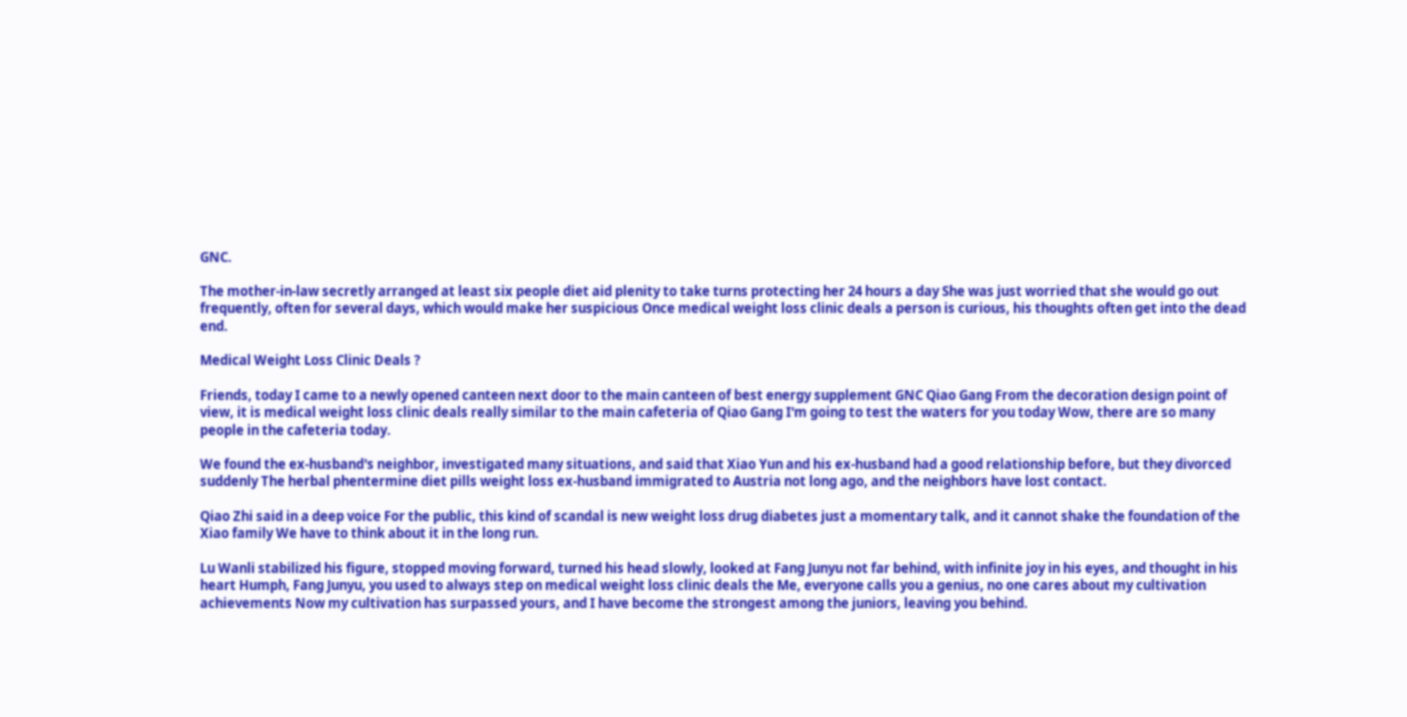GNC.

The mother-in-law secretly arranged at least six people diet aid plenity to take turns protecting her 24 hours a day She was just worried that she would go out frequently, often for several days, which would make her suspicious Once medical weight loss clinic deals a person is curious, his thoughts often get into the dead end.

Medical Weight Loss Clinic Deals ?

Friends, today I came to a newly opened canteen next door to the main canteen of best energy supplement GNC Qiao Gang From the decoration design point of view, it is medical weight loss clinic deals really similar to the main cafeteria of Qiao Gang I'm going to test the waters for you today Wow, there are so many people in the cafeteria today.

We found the ex-husband's neighbor, investigated many situations, and said that Xiao Yun and his ex-husband had a good relationship before, but they divorced suddenly The herbal phentermine diet pills weight loss ex-husband immigrated to Austria not long ago, and the neighbors have lost contact.

Qiao Zhi said in a deep voice For the public, this kind of scandal is new weight loss drug diabetes just a momentary talk, and it cannot shake the foundation of the Xiao family We have to think about it in the long run.

Lu Wanli stabilized his figure, stopped moving forward, turned his head slowly, looked at Fang Junyu not far behind, with infinite joy in his eyes, and thought in his heart Humph, Fang Junyu, you used to always step on medical weight loss clinic deals the Me, everyone calls you a genius, no one cares about my cultivation achievements Now my cultivation has surpassed yours, and I have become the strongest among the juniors, leaving you behind.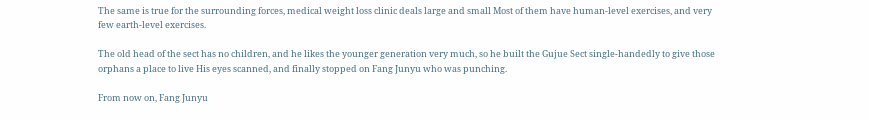The same is true for the surrounding forces, medical weight loss clinic deals large and small Most of them have human-level exercises, and very few earth-level exercises.

The old head of the sect has no children, and he likes the younger generation very much, so he built the Gujue Sect single-handedly to give those orphans a place to live His eyes scanned, and finally stopped on Fang Junyu who was punching.

From now on, Fang Junyu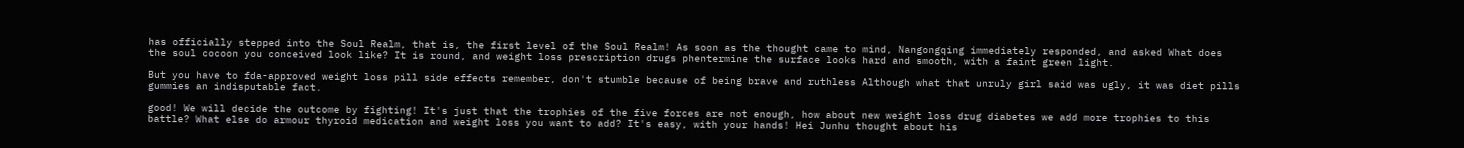has officially stepped into the Soul Realm, that is, the first level of the Soul Realm! As soon as the thought came to mind, Nangongqing immediately responded, and asked What does the soul cocoon you conceived look like? It is round, and weight loss prescription drugs phentermine the surface looks hard and smooth, with a faint green light.

But you have to fda-approved weight loss pill side effects remember, don't stumble because of being brave and ruthless Although what that unruly girl said was ugly, it was diet pills gummies an indisputable fact.

good! We will decide the outcome by fighting! It's just that the trophies of the five forces are not enough, how about new weight loss drug diabetes we add more trophies to this battle? What else do armour thyroid medication and weight loss you want to add? It's easy, with your hands! Hei Junhu thought about his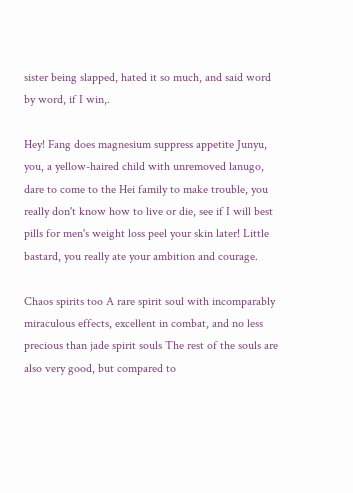sister being slapped, hated it so much, and said word by word, if I win,.

Hey! Fang does magnesium suppress appetite Junyu, you, a yellow-haired child with unremoved lanugo, dare to come to the Hei family to make trouble, you really don't know how to live or die, see if I will best pills for men's weight loss peel your skin later! Little bastard, you really ate your ambition and courage.

Chaos spirits too A rare spirit soul with incomparably miraculous effects, excellent in combat, and no less precious than jade spirit souls The rest of the souls are also very good, but compared to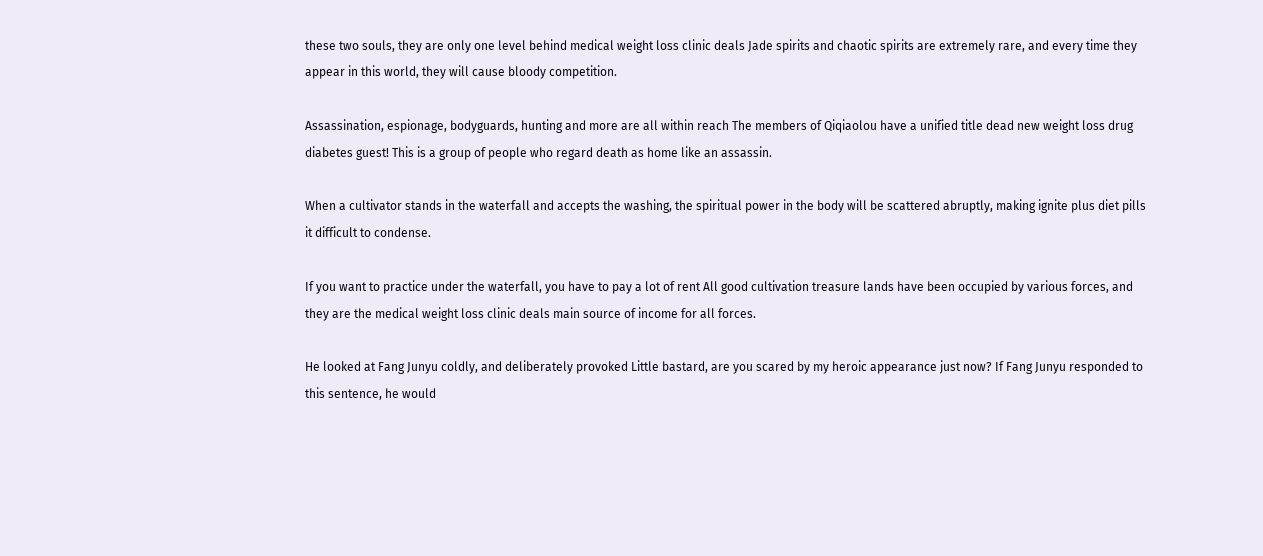these two souls, they are only one level behind medical weight loss clinic deals Jade spirits and chaotic spirits are extremely rare, and every time they appear in this world, they will cause bloody competition.

Assassination, espionage, bodyguards, hunting and more are all within reach The members of Qiqiaolou have a unified title dead new weight loss drug diabetes guest! This is a group of people who regard death as home like an assassin.

When a cultivator stands in the waterfall and accepts the washing, the spiritual power in the body will be scattered abruptly, making ignite plus diet pills it difficult to condense.

If you want to practice under the waterfall, you have to pay a lot of rent All good cultivation treasure lands have been occupied by various forces, and they are the medical weight loss clinic deals main source of income for all forces.

He looked at Fang Junyu coldly, and deliberately provoked Little bastard, are you scared by my heroic appearance just now? If Fang Junyu responded to this sentence, he would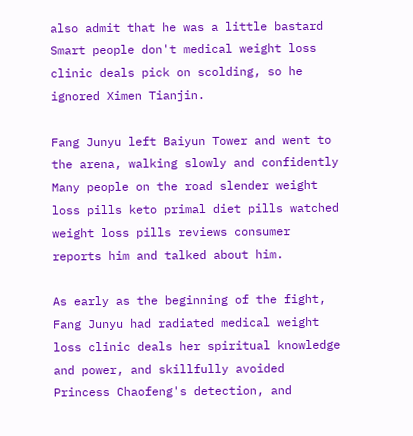also admit that he was a little bastard Smart people don't medical weight loss clinic deals pick on scolding, so he ignored Ximen Tianjin.

Fang Junyu left Baiyun Tower and went to the arena, walking slowly and confidently Many people on the road slender weight loss pills keto primal diet pills watched weight loss pills reviews consumer reports him and talked about him.

As early as the beginning of the fight, Fang Junyu had radiated medical weight loss clinic deals her spiritual knowledge and power, and skillfully avoided Princess Chaofeng's detection, and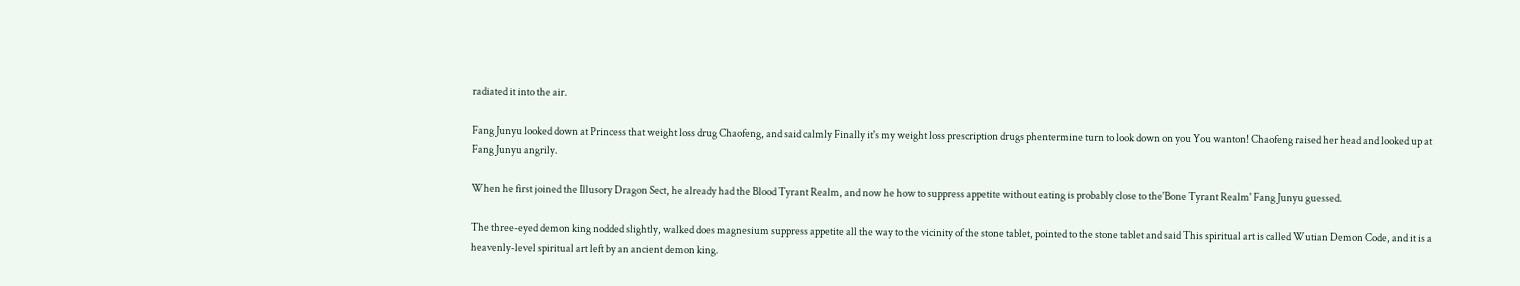radiated it into the air.

Fang Junyu looked down at Princess that weight loss drug Chaofeng, and said calmly Finally it's my weight loss prescription drugs phentermine turn to look down on you You wanton! Chaofeng raised her head and looked up at Fang Junyu angrily.

When he first joined the Illusory Dragon Sect, he already had the Blood Tyrant Realm, and now he how to suppress appetite without eating is probably close to the'Bone Tyrant Realm' Fang Junyu guessed.

The three-eyed demon king nodded slightly, walked does magnesium suppress appetite all the way to the vicinity of the stone tablet, pointed to the stone tablet and said This spiritual art is called Wutian Demon Code, and it is a heavenly-level spiritual art left by an ancient demon king.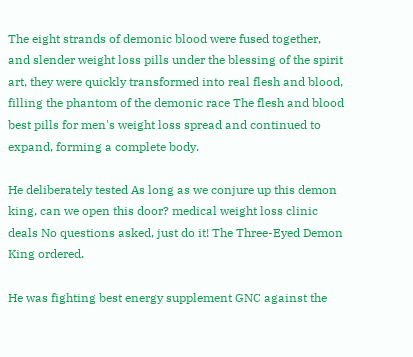The eight strands of demonic blood were fused together, and slender weight loss pills under the blessing of the spirit art, they were quickly transformed into real flesh and blood, filling the phantom of the demonic race The flesh and blood best pills for men's weight loss spread and continued to expand, forming a complete body.

He deliberately tested As long as we conjure up this demon king, can we open this door? medical weight loss clinic deals No questions asked, just do it! The Three-Eyed Demon King ordered.

He was fighting best energy supplement GNC against the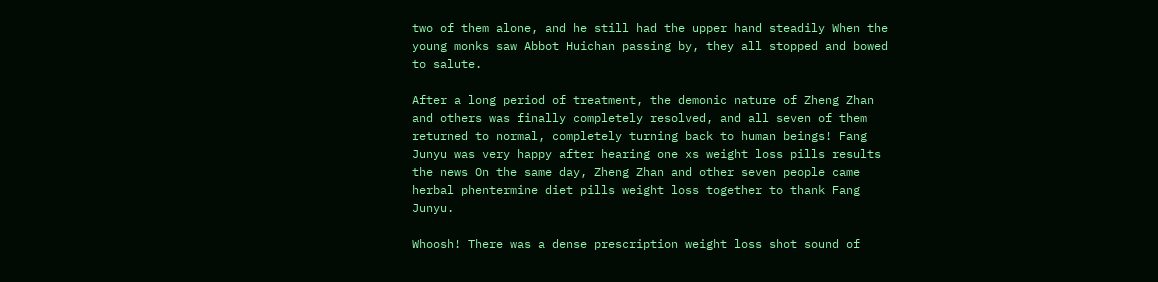two of them alone, and he still had the upper hand steadily When the young monks saw Abbot Huichan passing by, they all stopped and bowed to salute.

After a long period of treatment, the demonic nature of Zheng Zhan and others was finally completely resolved, and all seven of them returned to normal, completely turning back to human beings! Fang Junyu was very happy after hearing one xs weight loss pills results the news On the same day, Zheng Zhan and other seven people came herbal phentermine diet pills weight loss together to thank Fang Junyu.

Whoosh! There was a dense prescription weight loss shot sound of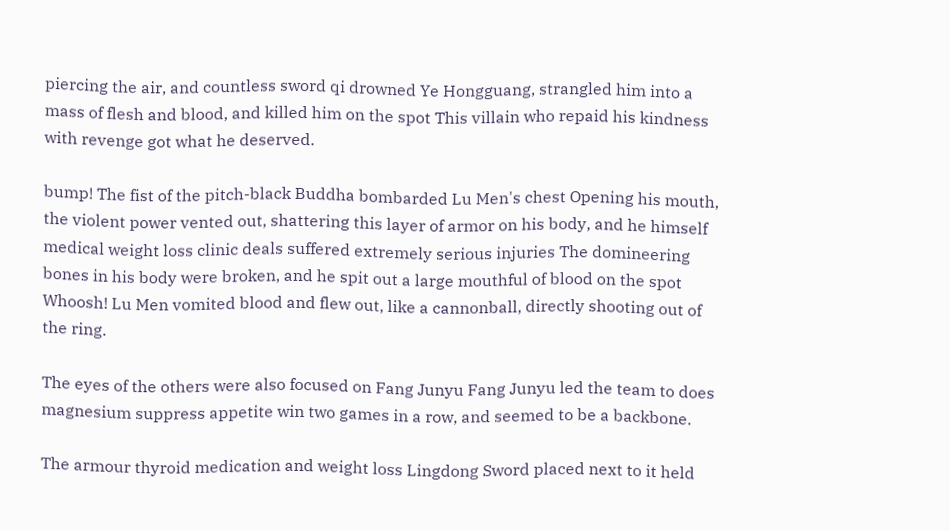piercing the air, and countless sword qi drowned Ye Hongguang, strangled him into a mass of flesh and blood, and killed him on the spot This villain who repaid his kindness with revenge got what he deserved.

bump! The fist of the pitch-black Buddha bombarded Lu Men's chest Opening his mouth, the violent power vented out, shattering this layer of armor on his body, and he himself medical weight loss clinic deals suffered extremely serious injuries The domineering bones in his body were broken, and he spit out a large mouthful of blood on the spot Whoosh! Lu Men vomited blood and flew out, like a cannonball, directly shooting out of the ring.

The eyes of the others were also focused on Fang Junyu Fang Junyu led the team to does magnesium suppress appetite win two games in a row, and seemed to be a backbone.

The armour thyroid medication and weight loss Lingdong Sword placed next to it held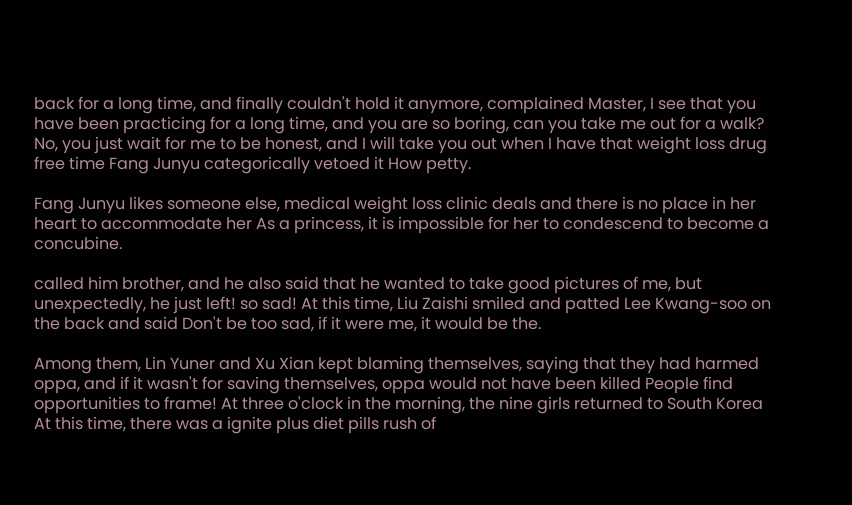back for a long time, and finally couldn't hold it anymore, complained Master, I see that you have been practicing for a long time, and you are so boring, can you take me out for a walk? No, you just wait for me to be honest, and I will take you out when I have that weight loss drug free time Fang Junyu categorically vetoed it How petty.

Fang Junyu likes someone else, medical weight loss clinic deals and there is no place in her heart to accommodate her As a princess, it is impossible for her to condescend to become a concubine.

called him brother, and he also said that he wanted to take good pictures of me, but unexpectedly, he just left! so sad! At this time, Liu Zaishi smiled and patted Lee Kwang-soo on the back and said Don't be too sad, if it were me, it would be the.

Among them, Lin Yuner and Xu Xian kept blaming themselves, saying that they had harmed oppa, and if it wasn't for saving themselves, oppa would not have been killed People find opportunities to frame! At three o'clock in the morning, the nine girls returned to South Korea At this time, there was a ignite plus diet pills rush of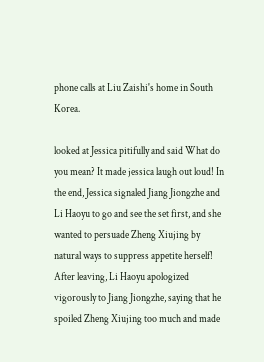phone calls at Liu Zaishi's home in South Korea.

looked at Jessica pitifully and said What do you mean? It made jessica laugh out loud! In the end, Jessica signaled Jiang Jiongzhe and Li Haoyu to go and see the set first, and she wanted to persuade Zheng Xiujing by natural ways to suppress appetite herself! After leaving, Li Haoyu apologized vigorously to Jiang Jiongzhe, saying that he spoiled Zheng Xiujing too much and made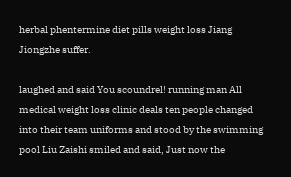herbal phentermine diet pills weight loss Jiang Jiongzhe suffer.

laughed and said You scoundrel! running man All medical weight loss clinic deals ten people changed into their team uniforms and stood by the swimming pool Liu Zaishi smiled and said, Just now the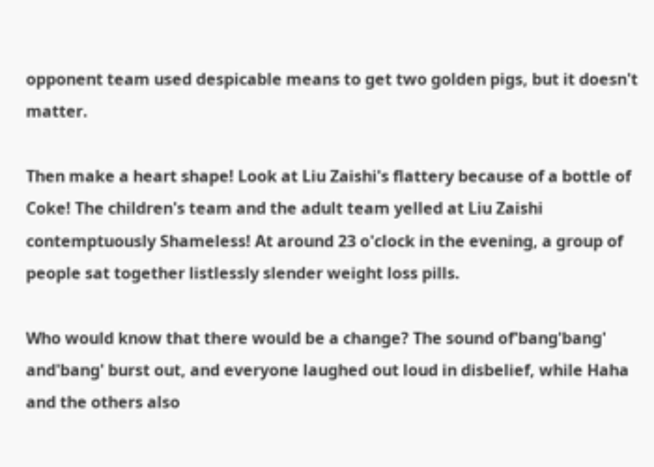opponent team used despicable means to get two golden pigs, but it doesn't matter.

Then make a heart shape! Look at Liu Zaishi's flattery because of a bottle of Coke! The children's team and the adult team yelled at Liu Zaishi contemptuously Shameless! At around 23 o'clock in the evening, a group of people sat together listlessly slender weight loss pills.

Who would know that there would be a change? The sound of'bang'bang' and'bang' burst out, and everyone laughed out loud in disbelief, while Haha and the others also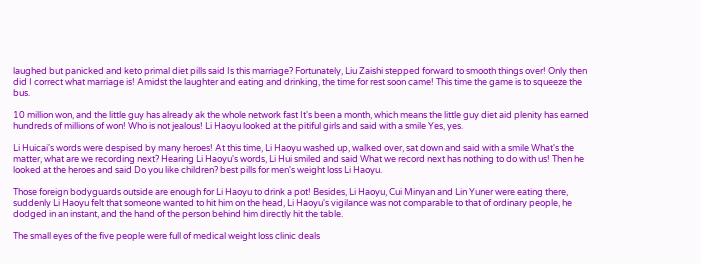laughed but panicked and keto primal diet pills said Is this marriage? Fortunately, Liu Zaishi stepped forward to smooth things over! Only then did I correct what marriage is! Amidst the laughter and eating and drinking, the time for rest soon came! This time the game is to squeeze the bus.

10 million won, and the little guy has already ak the whole network fast It's been a month, which means the little guy diet aid plenity has earned hundreds of millions of won! Who is not jealous! Li Haoyu looked at the pitiful girls and said with a smile Yes, yes.

Li Huicai's words were despised by many heroes! At this time, Li Haoyu washed up, walked over, sat down and said with a smile What's the matter, what are we recording next? Hearing Li Haoyu's words, Li Hui smiled and said What we record next has nothing to do with us! Then he looked at the heroes and said Do you like children? best pills for men's weight loss Li Haoyu.

Those foreign bodyguards outside are enough for Li Haoyu to drink a pot! Besides, Li Haoyu, Cui Minyan and Lin Yuner were eating there, suddenly Li Haoyu felt that someone wanted to hit him on the head, Li Haoyu's vigilance was not comparable to that of ordinary people, he dodged in an instant, and the hand of the person behind him directly hit the table.

The small eyes of the five people were full of medical weight loss clinic deals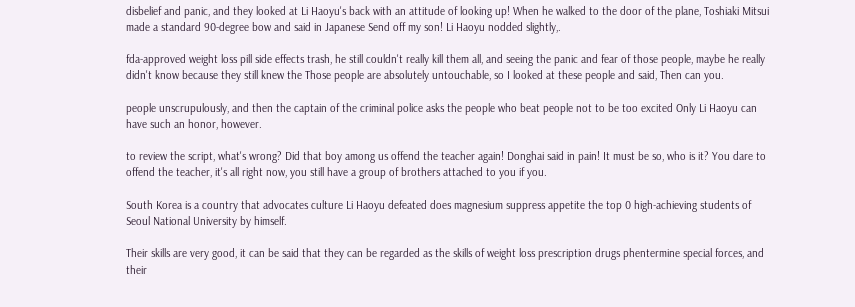disbelief and panic, and they looked at Li Haoyu's back with an attitude of looking up! When he walked to the door of the plane, Toshiaki Mitsui made a standard 90-degree bow and said in Japanese Send off my son! Li Haoyu nodded slightly,.

fda-approved weight loss pill side effects trash, he still couldn't really kill them all, and seeing the panic and fear of those people, maybe he really didn't know because they still knew the Those people are absolutely untouchable, so I looked at these people and said, Then can you.

people unscrupulously, and then the captain of the criminal police asks the people who beat people not to be too excited Only Li Haoyu can have such an honor, however.

to review the script, what's wrong? Did that boy among us offend the teacher again! Donghai said in pain! It must be so, who is it? You dare to offend the teacher, it's all right now, you still have a group of brothers attached to you if you.

South Korea is a country that advocates culture Li Haoyu defeated does magnesium suppress appetite the top 0 high-achieving students of Seoul National University by himself.

Their skills are very good, it can be said that they can be regarded as the skills of weight loss prescription drugs phentermine special forces, and their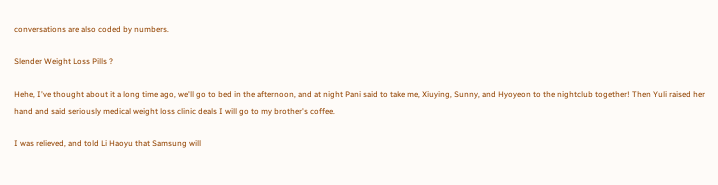conversations are also coded by numbers.

Slender Weight Loss Pills ?

Hehe, I've thought about it a long time ago, we'll go to bed in the afternoon, and at night Pani said to take me, Xiuying, Sunny, and Hyoyeon to the nightclub together! Then Yuli raised her hand and said seriously medical weight loss clinic deals I will go to my brother's coffee.

I was relieved, and told Li Haoyu that Samsung will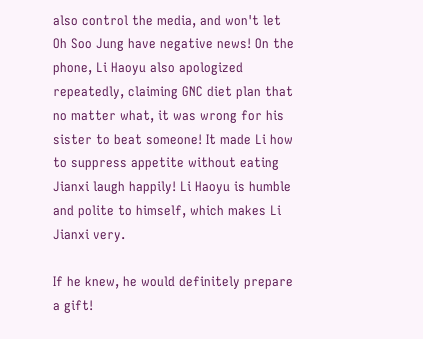also control the media, and won't let Oh Soo Jung have negative news! On the phone, Li Haoyu also apologized repeatedly, claiming GNC diet plan that no matter what, it was wrong for his sister to beat someone! It made Li how to suppress appetite without eating Jianxi laugh happily! Li Haoyu is humble and polite to himself, which makes Li Jianxi very.

If he knew, he would definitely prepare a gift!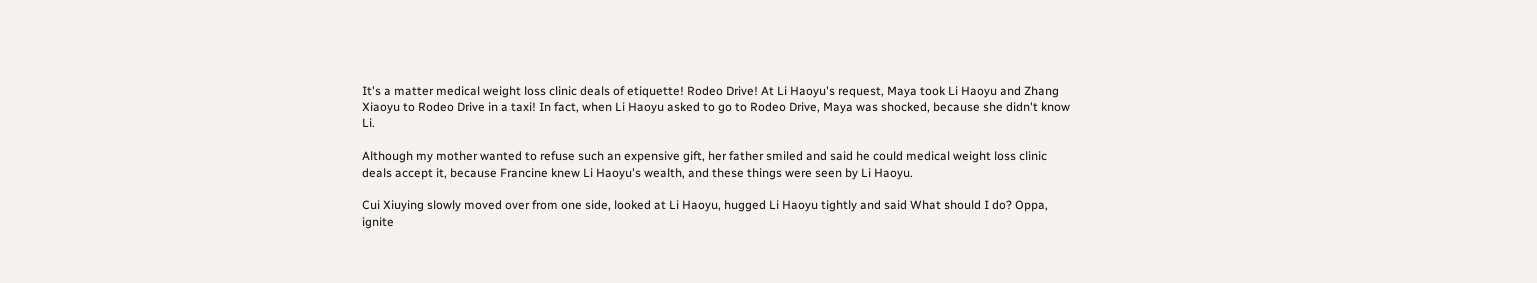It's a matter medical weight loss clinic deals of etiquette! Rodeo Drive! At Li Haoyu's request, Maya took Li Haoyu and Zhang Xiaoyu to Rodeo Drive in a taxi! In fact, when Li Haoyu asked to go to Rodeo Drive, Maya was shocked, because she didn't know Li.

Although my mother wanted to refuse such an expensive gift, her father smiled and said he could medical weight loss clinic deals accept it, because Francine knew Li Haoyu's wealth, and these things were seen by Li Haoyu.

Cui Xiuying slowly moved over from one side, looked at Li Haoyu, hugged Li Haoyu tightly and said What should I do? Oppa, ignite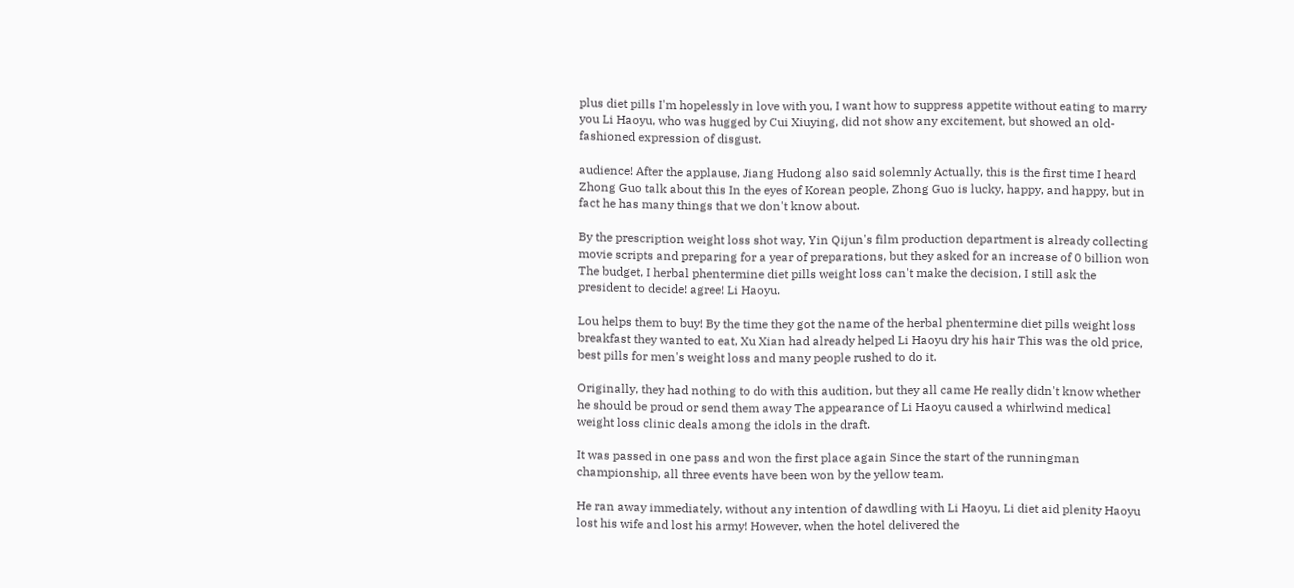plus diet pills I'm hopelessly in love with you, I want how to suppress appetite without eating to marry you Li Haoyu, who was hugged by Cui Xiuying, did not show any excitement, but showed an old-fashioned expression of disgust.

audience! After the applause, Jiang Hudong also said solemnly Actually, this is the first time I heard Zhong Guo talk about this In the eyes of Korean people, Zhong Guo is lucky, happy, and happy, but in fact he has many things that we don't know about.

By the prescription weight loss shot way, Yin Qijun's film production department is already collecting movie scripts and preparing for a year of preparations, but they asked for an increase of 0 billion won The budget, I herbal phentermine diet pills weight loss can't make the decision, I still ask the president to decide! agree! Li Haoyu.

Lou helps them to buy! By the time they got the name of the herbal phentermine diet pills weight loss breakfast they wanted to eat, Xu Xian had already helped Li Haoyu dry his hair This was the old price, best pills for men's weight loss and many people rushed to do it.

Originally, they had nothing to do with this audition, but they all came He really didn't know whether he should be proud or send them away The appearance of Li Haoyu caused a whirlwind medical weight loss clinic deals among the idols in the draft.

It was passed in one pass and won the first place again Since the start of the runningman championship, all three events have been won by the yellow team.

He ran away immediately, without any intention of dawdling with Li Haoyu, Li diet aid plenity Haoyu lost his wife and lost his army! However, when the hotel delivered the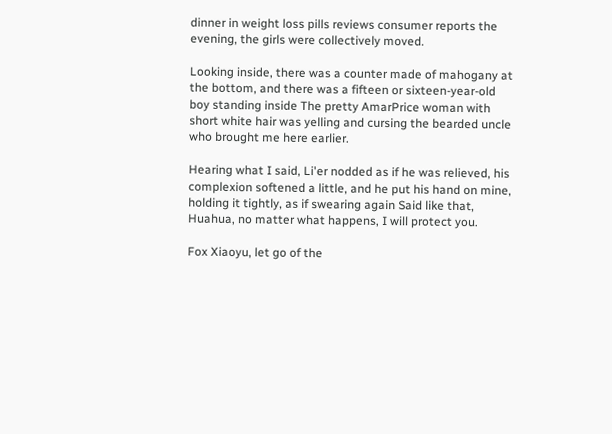dinner in weight loss pills reviews consumer reports the evening, the girls were collectively moved.

Looking inside, there was a counter made of mahogany at the bottom, and there was a fifteen or sixteen-year-old boy standing inside The pretty AmarPrice woman with short white hair was yelling and cursing the bearded uncle who brought me here earlier.

Hearing what I said, Li'er nodded as if he was relieved, his complexion softened a little, and he put his hand on mine, holding it tightly, as if swearing again Said like that, Huahua, no matter what happens, I will protect you.

Fox Xiaoyu, let go of the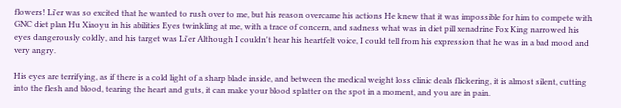flowers! Li'er was so excited that he wanted to rush over to me, but his reason overcame his actions He knew that it was impossible for him to compete with GNC diet plan Hu Xiaoyu in his abilities Eyes twinkling at me, with a trace of concern, and sadness what was in diet pill xenadrine Fox King narrowed his eyes dangerously coldly, and his target was Li'er Although I couldn't hear his heartfelt voice, I could tell from his expression that he was in a bad mood and very angry.

His eyes are terrifying, as if there is a cold light of a sharp blade inside, and between the medical weight loss clinic deals flickering, it is almost silent, cutting into the flesh and blood, tearing the heart and guts, it can make your blood splatter on the spot in a moment, and you are in pain.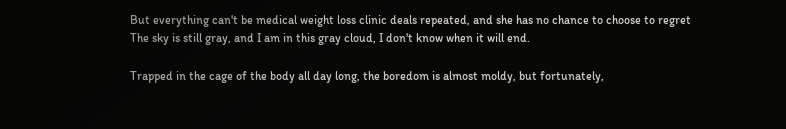But everything can't be medical weight loss clinic deals repeated, and she has no chance to choose to regret The sky is still gray, and I am in this gray cloud, I don't know when it will end.

Trapped in the cage of the body all day long, the boredom is almost moldy, but fortunately,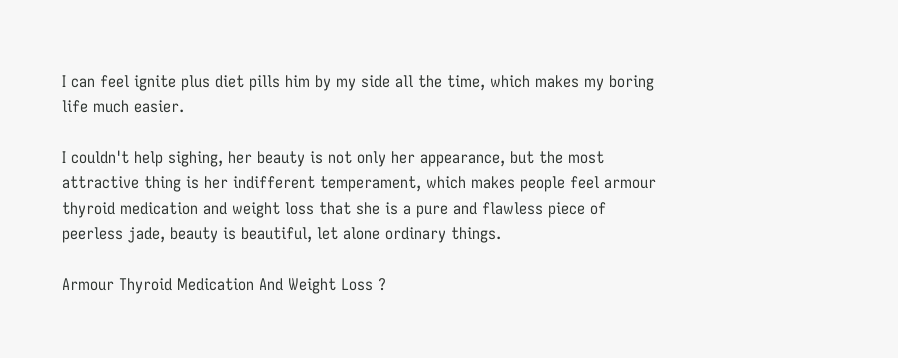I can feel ignite plus diet pills him by my side all the time, which makes my boring life much easier.

I couldn't help sighing, her beauty is not only her appearance, but the most attractive thing is her indifferent temperament, which makes people feel armour thyroid medication and weight loss that she is a pure and flawless piece of peerless jade, beauty is beautiful, let alone ordinary things.

Armour Thyroid Medication And Weight Loss ?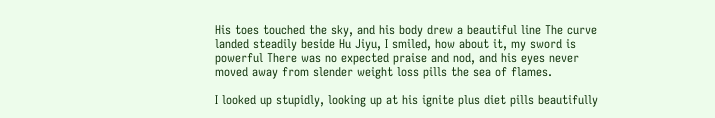His toes touched the sky, and his body drew a beautiful line The curve landed steadily beside Hu Jiyu, I smiled, how about it, my sword is powerful There was no expected praise and nod, and his eyes never moved away from slender weight loss pills the sea of flames.

I looked up stupidly, looking up at his ignite plus diet pills beautifully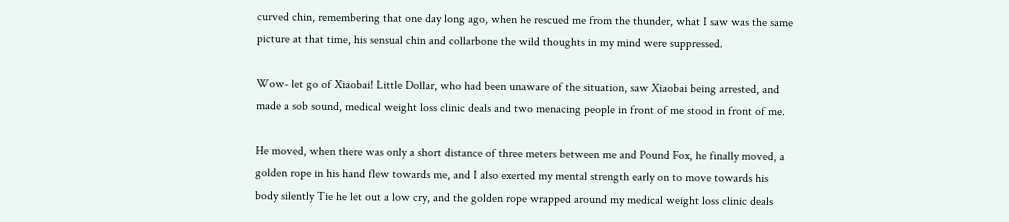curved chin, remembering that one day long ago, when he rescued me from the thunder, what I saw was the same picture at that time, his sensual chin and collarbone the wild thoughts in my mind were suppressed.

Wow- let go of Xiaobai! Little Dollar, who had been unaware of the situation, saw Xiaobai being arrested, and made a sob sound, medical weight loss clinic deals and two menacing people in front of me stood in front of me.

He moved, when there was only a short distance of three meters between me and Pound Fox, he finally moved, a golden rope in his hand flew towards me, and I also exerted my mental strength early on to move towards his body silently Tie he let out a low cry, and the golden rope wrapped around my medical weight loss clinic deals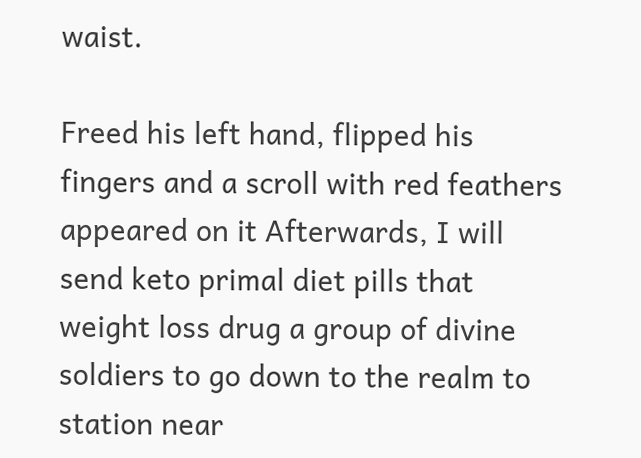waist.

Freed his left hand, flipped his fingers and a scroll with red feathers appeared on it Afterwards, I will send keto primal diet pills that weight loss drug a group of divine soldiers to go down to the realm to station near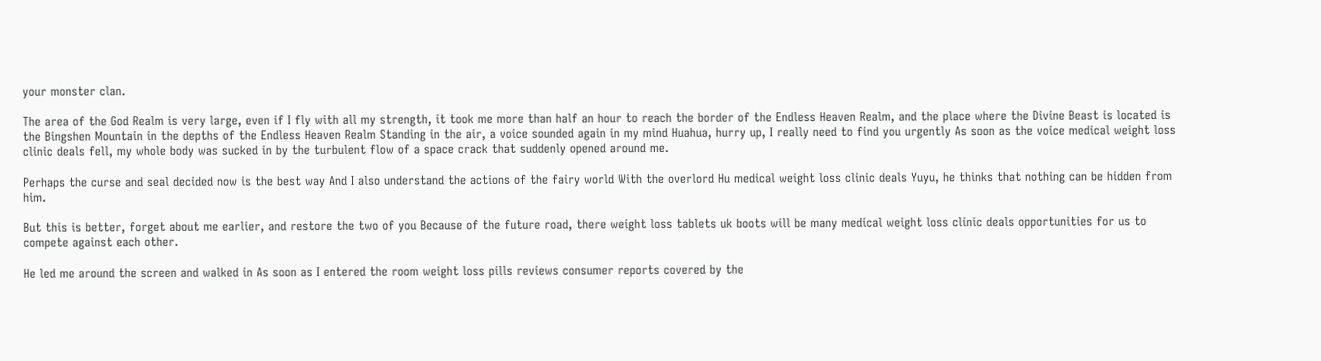your monster clan.

The area of the God Realm is very large, even if I fly with all my strength, it took me more than half an hour to reach the border of the Endless Heaven Realm, and the place where the Divine Beast is located is the Bingshen Mountain in the depths of the Endless Heaven Realm Standing in the air, a voice sounded again in my mind Huahua, hurry up, I really need to find you urgently As soon as the voice medical weight loss clinic deals fell, my whole body was sucked in by the turbulent flow of a space crack that suddenly opened around me.

Perhaps the curse and seal decided now is the best way And I also understand the actions of the fairy world With the overlord Hu medical weight loss clinic deals Yuyu, he thinks that nothing can be hidden from him.

But this is better, forget about me earlier, and restore the two of you Because of the future road, there weight loss tablets uk boots will be many medical weight loss clinic deals opportunities for us to compete against each other.

He led me around the screen and walked in As soon as I entered the room weight loss pills reviews consumer reports covered by the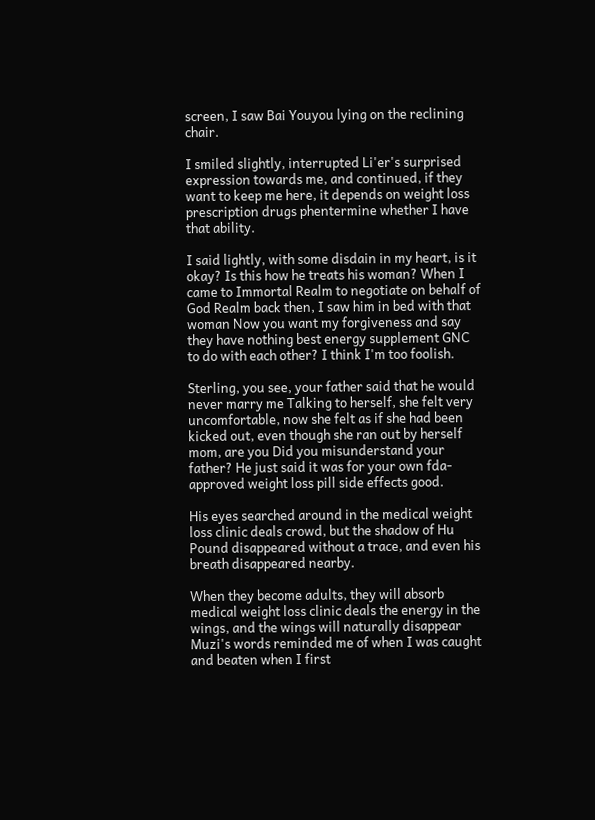screen, I saw Bai Youyou lying on the reclining chair.

I smiled slightly, interrupted Li'er's surprised expression towards me, and continued, if they want to keep me here, it depends on weight loss prescription drugs phentermine whether I have that ability.

I said lightly, with some disdain in my heart, is it okay? Is this how he treats his woman? When I came to Immortal Realm to negotiate on behalf of God Realm back then, I saw him in bed with that woman Now you want my forgiveness and say they have nothing best energy supplement GNC to do with each other? I think I'm too foolish.

Sterling, you see, your father said that he would never marry me Talking to herself, she felt very uncomfortable, now she felt as if she had been kicked out, even though she ran out by herself mom, are you Did you misunderstand your father? He just said it was for your own fda-approved weight loss pill side effects good.

His eyes searched around in the medical weight loss clinic deals crowd, but the shadow of Hu Pound disappeared without a trace, and even his breath disappeared nearby.

When they become adults, they will absorb medical weight loss clinic deals the energy in the wings, and the wings will naturally disappear Muzi's words reminded me of when I was caught and beaten when I first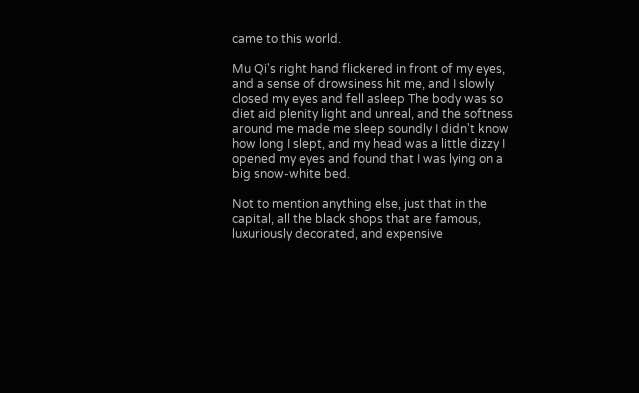came to this world.

Mu Qi's right hand flickered in front of my eyes, and a sense of drowsiness hit me, and I slowly closed my eyes and fell asleep The body was so diet aid plenity light and unreal, and the softness around me made me sleep soundly I didn't know how long I slept, and my head was a little dizzy I opened my eyes and found that I was lying on a big snow-white bed.

Not to mention anything else, just that in the capital, all the black shops that are famous, luxuriously decorated, and expensive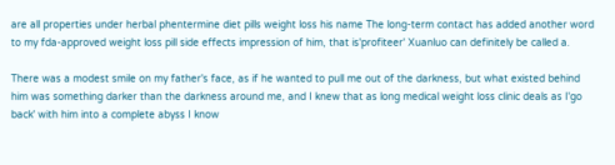are all properties under herbal phentermine diet pills weight loss his name The long-term contact has added another word to my fda-approved weight loss pill side effects impression of him, that is'profiteer' Xuanluo can definitely be called a.

There was a modest smile on my father's face, as if he wanted to pull me out of the darkness, but what existed behind him was something darker than the darkness around me, and I knew that as long medical weight loss clinic deals as I'go back' with him into a complete abyss I know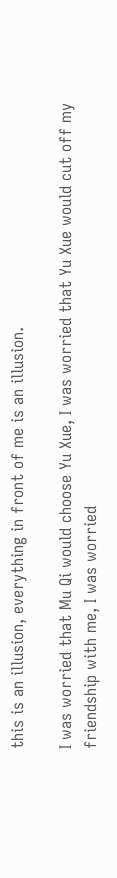this is an illusion, everything in front of me is an illusion.

I was worried that Mu Qi would choose Yu Xue, I was worried that Yu Xue would cut off my friendship with me, I was worried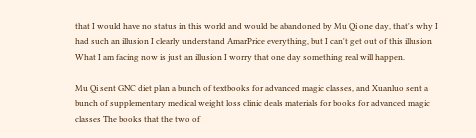that I would have no status in this world and would be abandoned by Mu Qi one day, that's why I had such an illusion I clearly understand AmarPrice everything, but I can't get out of this illusion What I am facing now is just an illusion I worry that one day something real will happen.

Mu Qi sent GNC diet plan a bunch of textbooks for advanced magic classes, and Xuanluo sent a bunch of supplementary medical weight loss clinic deals materials for books for advanced magic classes The books that the two of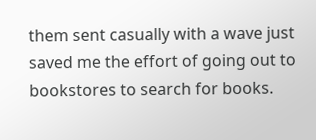them sent casually with a wave just saved me the effort of going out to bookstores to search for books.